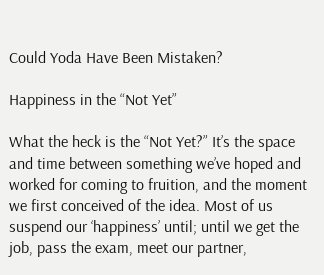Could Yoda Have Been Mistaken?

Happiness in the “Not Yet”

What the heck is the “Not Yet?” It’s the space and time between something we’ve hoped and worked for coming to fruition, and the moment we first conceived of the idea. Most of us suspend our ‘happiness’ until; until we get the job, pass the exam, meet our partner,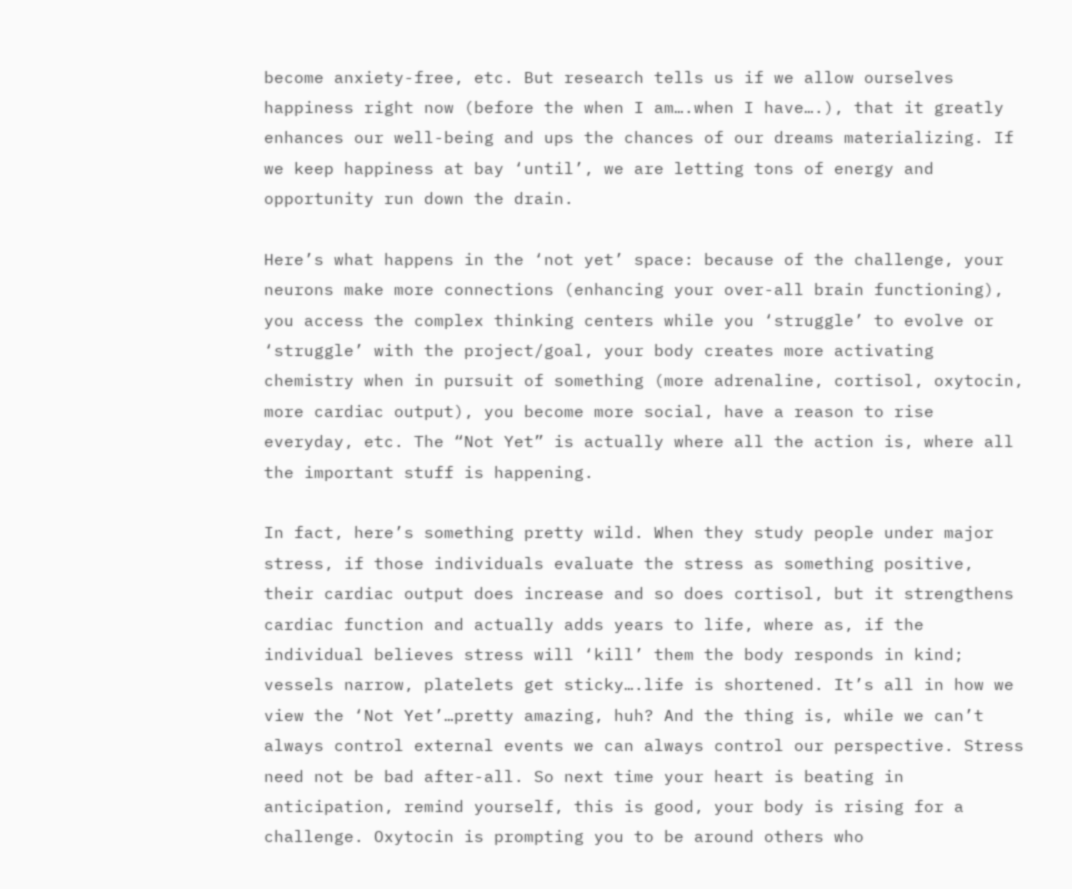become anxiety-free, etc. But research tells us if we allow ourselves happiness right now (before the when I am….when I have….), that it greatly enhances our well-being and ups the chances of our dreams materializing. If we keep happiness at bay ‘until’, we are letting tons of energy and opportunity run down the drain.

Here’s what happens in the ‘not yet’ space: because of the challenge, your neurons make more connections (enhancing your over-all brain functioning), you access the complex thinking centers while you ‘struggle’ to evolve or ‘struggle’ with the project/goal, your body creates more activating chemistry when in pursuit of something (more adrenaline, cortisol, oxytocin, more cardiac output), you become more social, have a reason to rise everyday, etc. The “Not Yet” is actually where all the action is, where all the important stuff is happening.

In fact, here’s something pretty wild. When they study people under major stress, if those individuals evaluate the stress as something positive, their cardiac output does increase and so does cortisol, but it strengthens cardiac function and actually adds years to life, where as, if the individual believes stress will ‘kill’ them the body responds in kind; vessels narrow, platelets get sticky….life is shortened. It’s all in how we view the ‘Not Yet’…pretty amazing, huh? And the thing is, while we can’t always control external events we can always control our perspective. Stress need not be bad after-all. So next time your heart is beating in anticipation, remind yourself, this is good, your body is rising for a challenge. Oxytocin is prompting you to be around others who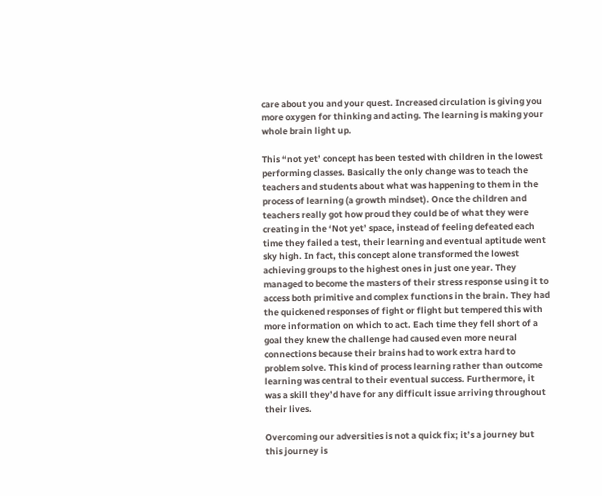care about you and your quest. Increased circulation is giving you more oxygen for thinking and acting. The learning is making your whole brain light up.

This “not yet’ concept has been tested with children in the lowest performing classes. Basically the only change was to teach the teachers and students about what was happening to them in the process of learning (a growth mindset). Once the children and teachers really got how proud they could be of what they were creating in the ‘Not yet’ space, instead of feeling defeated each time they failed a test, their learning and eventual aptitude went sky high. In fact, this concept alone transformed the lowest achieving groups to the highest ones in just one year. They managed to become the masters of their stress response using it to access both primitive and complex functions in the brain. They had the quickened responses of fight or flight but tempered this with more information on which to act. Each time they fell short of a goal they knew the challenge had caused even more neural connections because their brains had to work extra hard to problem solve. This kind of process learning rather than outcome learning was central to their eventual success. Furthermore, it was a skill they’d have for any difficult issue arriving throughout their lives.

Overcoming our adversities is not a quick fix; it’s a journey but this journey is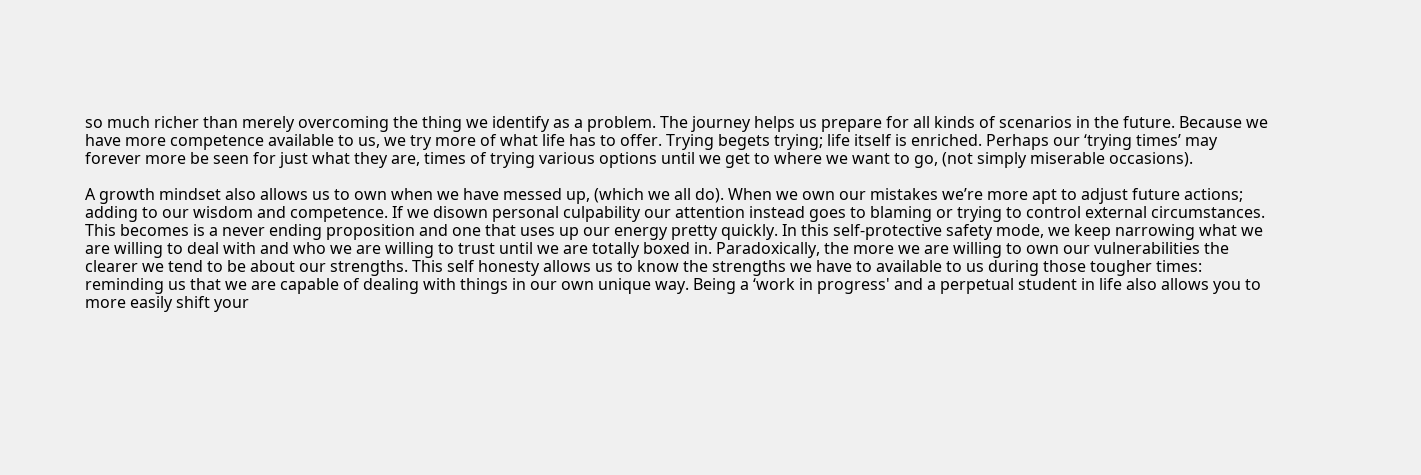so much richer than merely overcoming the thing we identify as a problem. The journey helps us prepare for all kinds of scenarios in the future. Because we have more competence available to us, we try more of what life has to offer. Trying begets trying; life itself is enriched. Perhaps our ‘trying times’ may forever more be seen for just what they are, times of trying various options until we get to where we want to go, (not simply miserable occasions).

A growth mindset also allows us to own when we have messed up, (which we all do). When we own our mistakes we’re more apt to adjust future actions; adding to our wisdom and competence. If we disown personal culpability our attention instead goes to blaming or trying to control external circumstances. This becomes is a never ending proposition and one that uses up our energy pretty quickly. In this self-protective safety mode, we keep narrowing what we are willing to deal with and who we are willing to trust until we are totally boxed in. Paradoxically, the more we are willing to own our vulnerabilities the clearer we tend to be about our strengths. This self honesty allows us to know the strengths we have to available to us during those tougher times: reminding us that we are capable of dealing with things in our own unique way. Being a ‘work in progress' and a perpetual student in life also allows you to more easily shift your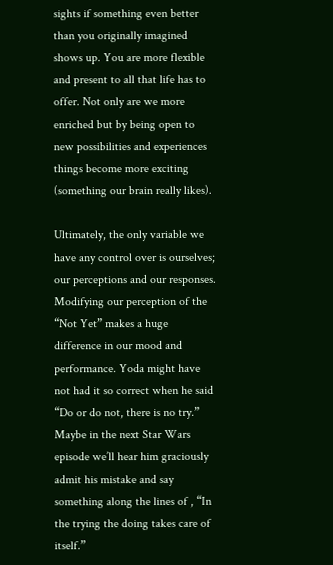sights if something even better than you originally imagined shows up. You are more flexible and present to all that life has to offer. Not only are we more enriched but by being open to new possibilities and experiences things become more exciting (something our brain really likes).

Ultimately, the only variable we have any control over is ourselves; our perceptions and our responses. Modifying our perception of the “Not Yet” makes a huge difference in our mood and performance. Yoda might have not had it so correct when he said “Do or do not, there is no try.” Maybe in the next Star Wars episode we’ll hear him graciously admit his mistake and say something along the lines of , “In the trying the doing takes care of itself.”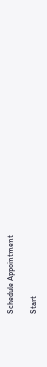Schedule Appointment

Start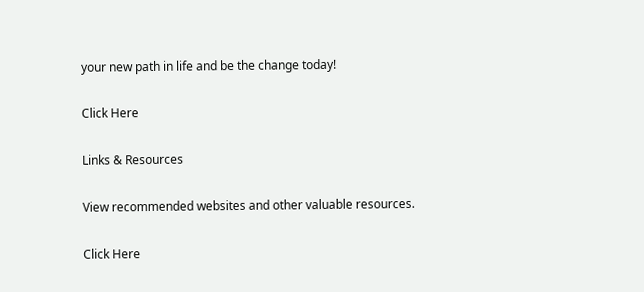your new path in life and be the change today!

Click Here

Links & Resources

View recommended websites and other valuable resources.

Click Here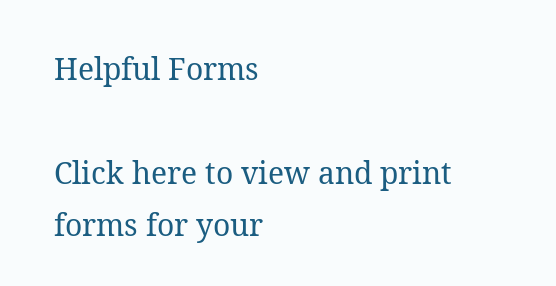Helpful Forms

Click here to view and print forms for your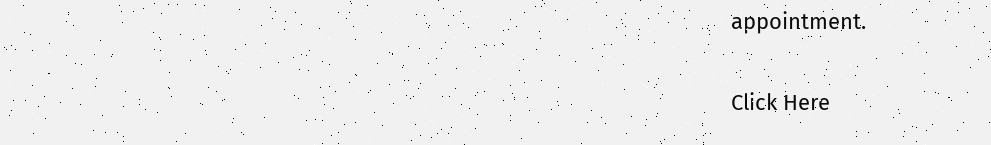appointment.

Click Here